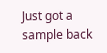Just got a sample back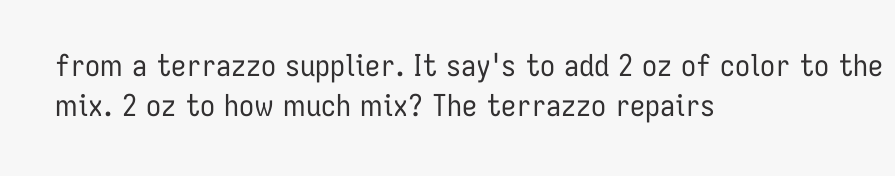from a terrazzo supplier. It say's to add 2 oz of color to the mix. 2 oz to how much mix? The terrazzo repairs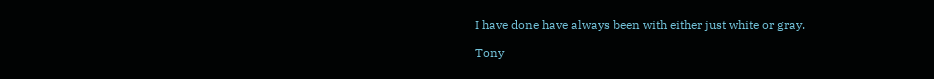I have done have always been with either just white or gray.

Tony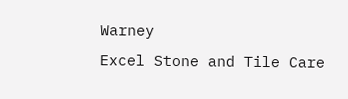Warney
Excel Stone and Tile Care